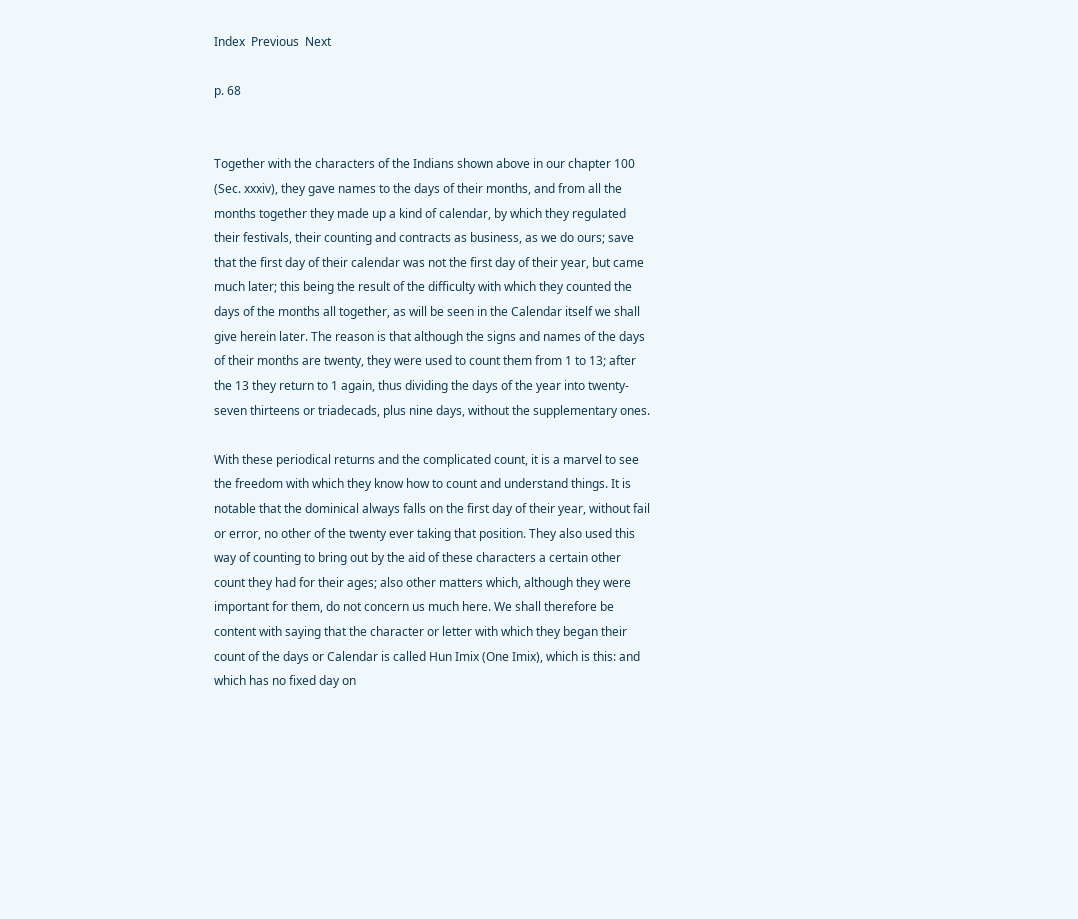Index  Previous  Next

p. 68


Together with the characters of the Indians shown above in our chapter 100 (Sec. xxxiv), they gave names to the days of their months, and from all the months together they made up a kind of calendar, by which they regulated their festivals, their counting and contracts as business, as we do ours; save that the first day of their calendar was not the first day of their year, but came much later; this being the result of the difficulty with which they counted the days of the months all together, as will be seen in the Calendar itself we shall give herein later. The reason is that although the signs and names of the days of their months are twenty, they were used to count them from 1 to 13; after the 13 they return to 1 again, thus dividing the days of the year into twenty-seven thirteens or triadecads, plus nine days, without the supplementary ones.

With these periodical returns and the complicated count, it is a marvel to see the freedom with which they know how to count and understand things. It is notable that the dominical always falls on the first day of their year, without fail or error, no other of the twenty ever taking that position. They also used this way of counting to bring out by the aid of these characters a certain other count they had for their ages; also other matters which, although they were important for them, do not concern us much here. We shall therefore be content with saying that the character or letter with which they began their count of the days or Calendar is called Hun Imix (One Imix), which is this: and which has no fixed day on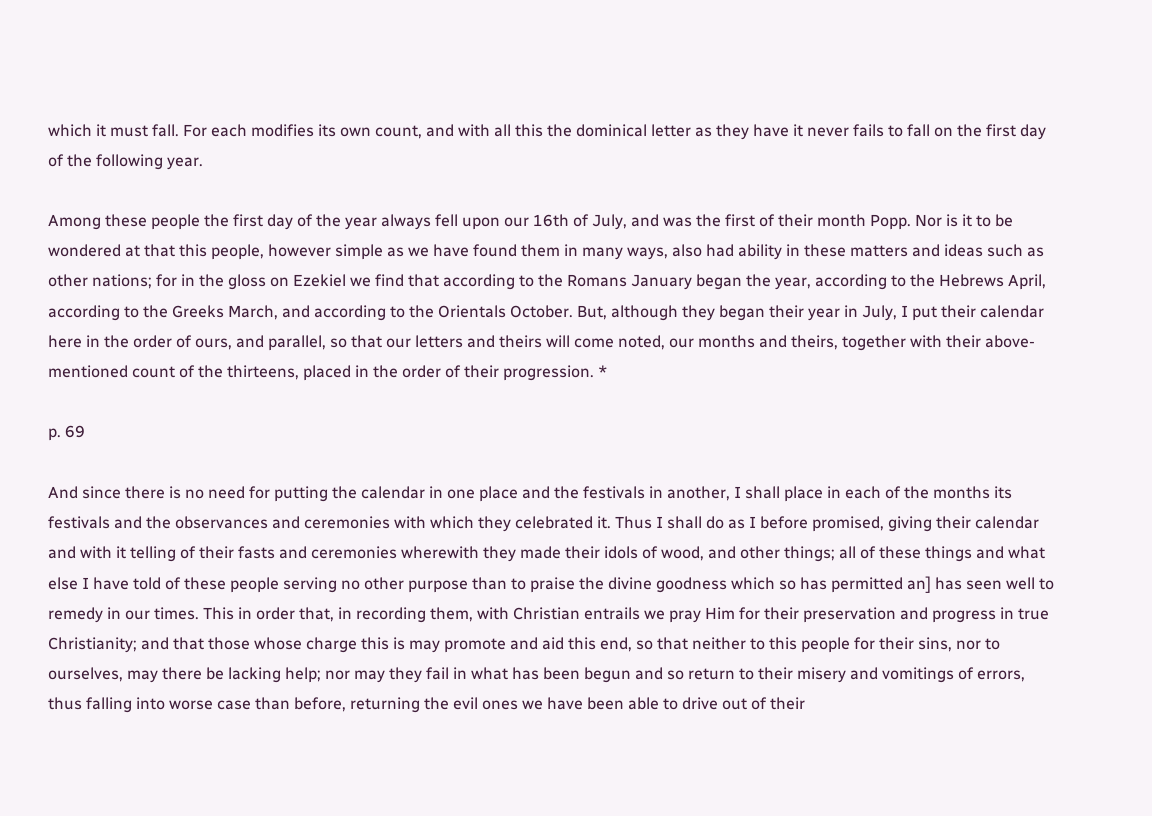which it must fall. For each modifies its own count, and with all this the dominical letter as they have it never fails to fall on the first day of the following year.

Among these people the first day of the year always fell upon our 16th of July, and was the first of their month Popp. Nor is it to be wondered at that this people, however simple as we have found them in many ways, also had ability in these matters and ideas such as other nations; for in the gloss on Ezekiel we find that according to the Romans January began the year, according to the Hebrews April, according to the Greeks March, and according to the Orientals October. But, although they began their year in July, I put their calendar here in the order of ours, and parallel, so that our letters and theirs will come noted, our months and theirs, together with their above-mentioned count of the thirteens, placed in the order of their progression. *

p. 69

And since there is no need for putting the calendar in one place and the festivals in another, I shall place in each of the months its festivals and the observances and ceremonies with which they celebrated it. Thus I shall do as I before promised, giving their calendar and with it telling of their fasts and ceremonies wherewith they made their idols of wood, and other things; all of these things and what else I have told of these people serving no other purpose than to praise the divine goodness which so has permitted an] has seen well to remedy in our times. This in order that, in recording them, with Christian entrails we pray Him for their preservation and progress in true Christianity; and that those whose charge this is may promote and aid this end, so that neither to this people for their sins, nor to ourselves, may there be lacking help; nor may they fail in what has been begun and so return to their misery and vomitings of errors, thus falling into worse case than before, returning the evil ones we have been able to drive out of their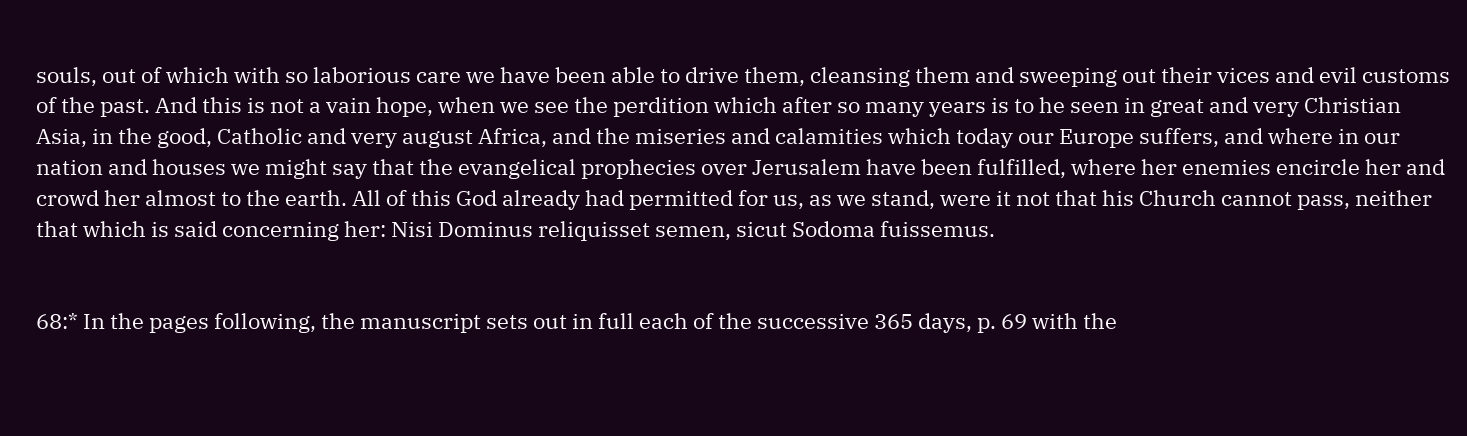souls, out of which with so laborious care we have been able to drive them, cleansing them and sweeping out their vices and evil customs of the past. And this is not a vain hope, when we see the perdition which after so many years is to he seen in great and very Christian Asia, in the good, Catholic and very august Africa, and the miseries and calamities which today our Europe suffers, and where in our nation and houses we might say that the evangelical prophecies over Jerusalem have been fulfilled, where her enemies encircle her and crowd her almost to the earth. All of this God already had permitted for us, as we stand, were it not that his Church cannot pass, neither that which is said concerning her: Nisi Dominus reliquisset semen, sicut Sodoma fuissemus.


68:* In the pages following, the manuscript sets out in full each of the successive 365 days, p. 69 with the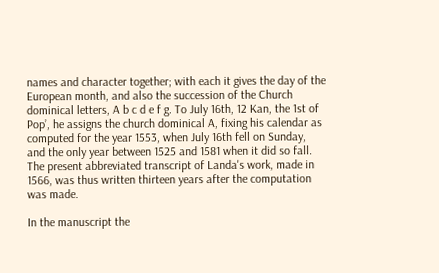names and character together; with each it gives the day of the European month, and also the succession of the Church dominical letters, A b c d e f g. To July 16th, 12 Kan, the 1st of Pop’, he assigns the church dominical A, fixing his calendar as computed for the year 1553, when July 16th fell on Sunday, and the only year between 1525 and 1581 when it did so fall. The present abbreviated transcript of Landa's work, made in 1566, was thus written thirteen years after the computation was made.

In the manuscript the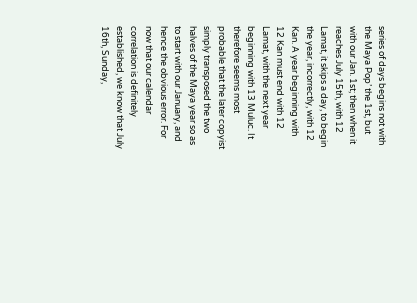series of days begins not with the Maya Pop’ the 1st, but with our Jan. 1st; then when it reaches July 15th, with 12 Lamat, it skips a day, to begin the year, incorrectly, with 12 Kan. A year beginning with 12 Kan must end with 12 Lamat, with the next year beginning with 13 Muluc. It therefore seems most probable that the later copyist simply transposed the two halves of the Maya year so as to start with our January, and hence the obvious error. For now that our calendar correlation is definitely established, we know that July 16th, Sunday,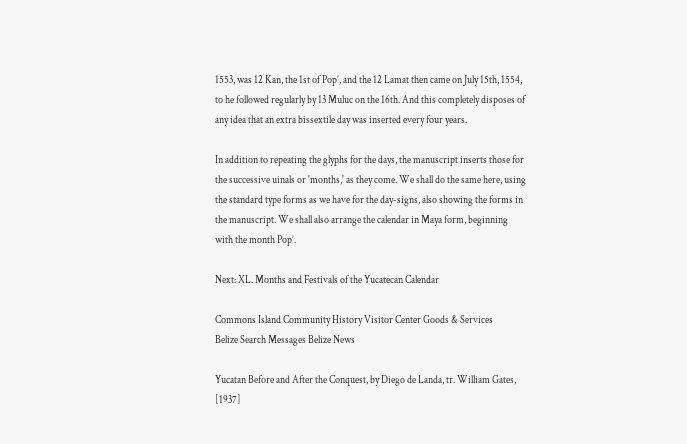1553, was 12 Kan, the 1st of Pop’, and the 12 Lamat then came on July 15th, 1554, to he followed regularly by 13 Muluc on the 16th. And this completely disposes of any idea that an extra bissextile day was inserted every four years.

In addition to repeating the glyphs for the days, the manuscript inserts those for the successive uinals or 'months,' as they come. We shall do the same here, using the standard type forms as we have for the day-signs, also showing the forms in the manuscript. We shall also arrange the calendar in Maya form, beginning with the month Pop’.

Next: XL. Months and Festivals of the Yucatecan Calendar

Commons Island Community History Visitor Center Goods & Services
Belize Search Messages Belize News

Yucatan Before and After the Conquest, by Diego de Landa, tr. William Gates, [1937]